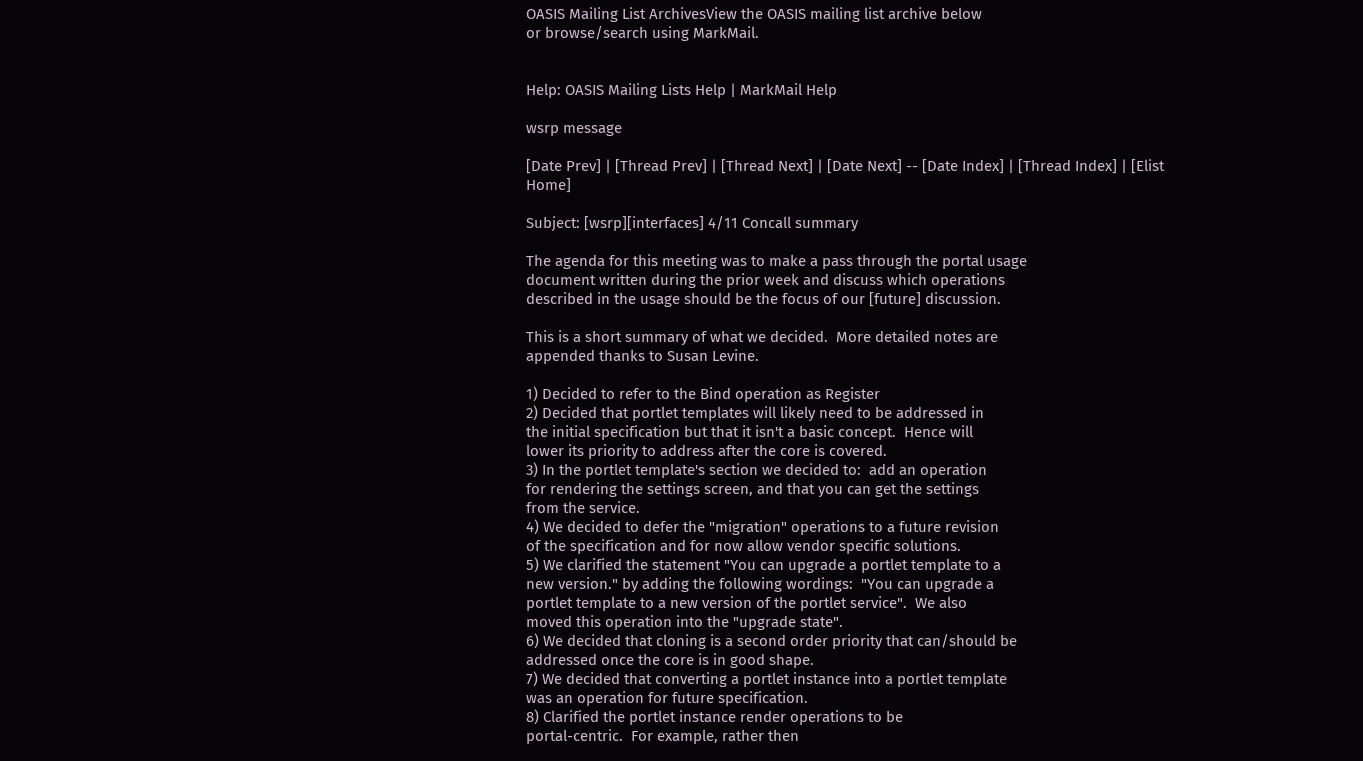OASIS Mailing List ArchivesView the OASIS mailing list archive below
or browse/search using MarkMail.


Help: OASIS Mailing Lists Help | MarkMail Help

wsrp message

[Date Prev] | [Thread Prev] | [Thread Next] | [Date Next] -- [Date Index] | [Thread Index] | [Elist Home]

Subject: [wsrp][interfaces] 4/11 Concall summary

The agenda for this meeting was to make a pass through the portal usage
document written during the prior week and discuss which operations
described in the usage should be the focus of our [future] discussion.

This is a short summary of what we decided.  More detailed notes are
appended thanks to Susan Levine.

1) Decided to refer to the Bind operation as Register
2) Decided that portlet templates will likely need to be addressed in
the initial specification but that it isn't a basic concept.  Hence will
lower its priority to address after the core is covered.
3) In the portlet template's section we decided to:  add an operation
for rendering the settings screen, and that you can get the settings
from the service.
4) We decided to defer the "migration" operations to a future revision
of the specification and for now allow vendor specific solutions.
5) We clarified the statement "You can upgrade a portlet template to a
new version." by adding the following wordings:  "You can upgrade a
portlet template to a new version of the portlet service".  We also
moved this operation into the "upgrade state".
6) We decided that cloning is a second order priority that can/should be
addressed once the core is in good shape.
7) We decided that converting a portlet instance into a portlet template
was an operation for future specification.
8) Clarified the portlet instance render operations to be
portal-centric.  For example, rather then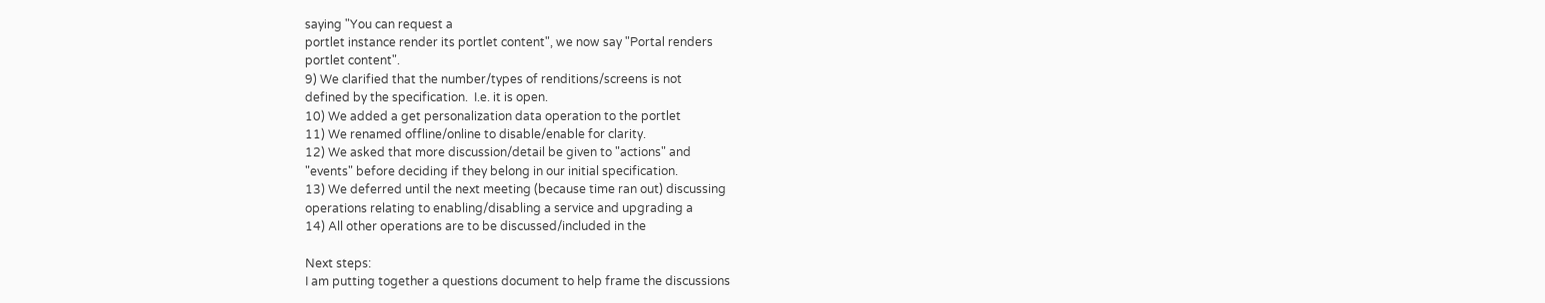saying "You can request a
portlet instance render its portlet content", we now say "Portal renders
portlet content".
9) We clarified that the number/types of renditions/screens is not
defined by the specification.  I.e. it is open.
10) We added a get personalization data operation to the portlet
11) We renamed offline/online to disable/enable for clarity.
12) We asked that more discussion/detail be given to "actions" and
"events" before deciding if they belong in our initial specification.
13) We deferred until the next meeting (because time ran out) discussing
operations relating to enabling/disabling a service and upgrading a
14) All other operations are to be discussed/included in the

Next steps:
I am putting together a questions document to help frame the discussions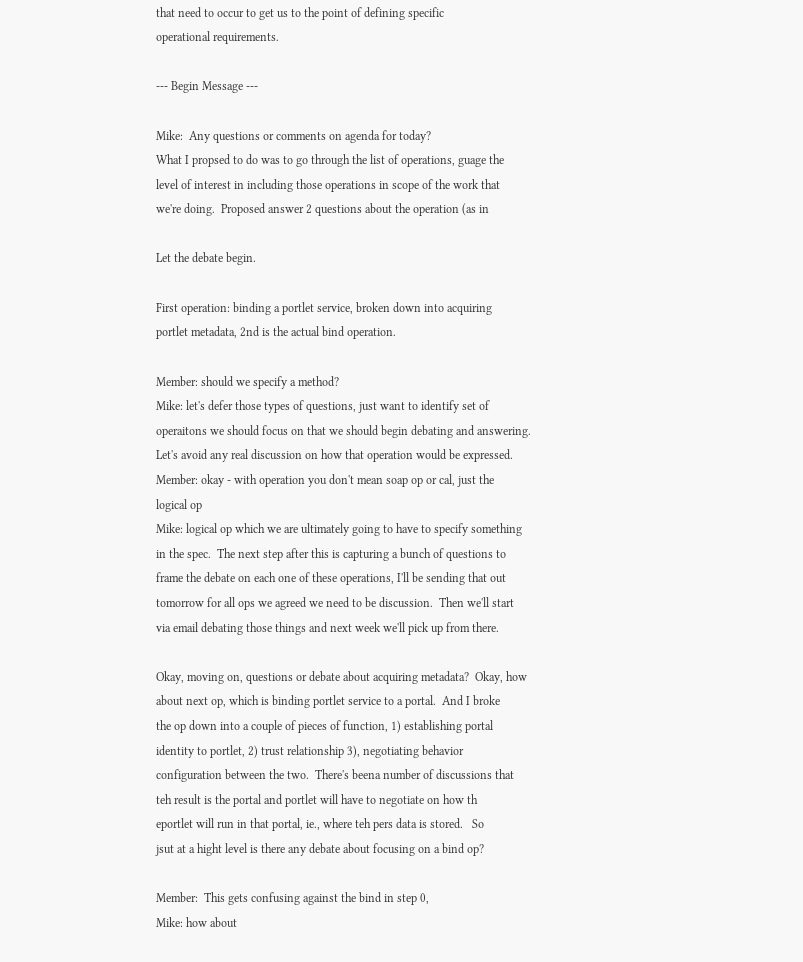that need to occur to get us to the point of defining specific
operational requirements.

--- Begin Message ---

Mike:  Any questions or comments on agenda for today?
What I propsed to do was to go through the list of operations, guage the
level of interest in including those operations in scope of the work that
we're doing.  Proposed answer 2 questions about the operation (as in

Let the debate begin.

First operation: binding a portlet service, broken down into acquiring
portlet metadata, 2nd is the actual bind operation.

Member: should we specify a method?
Mike: let's defer those types of questions, just want to identify set of
operaitons we should focus on that we should begin debating and answering.
Let's avoid any real discussion on how that operation would be expressed.
Member: okay - with operation you don't mean soap op or cal, just the
logical op
Mike: logical op which we are ultimately going to have to specify something
in the spec.  The next step after this is capturing a bunch of questions to
frame the debate on each one of these operations, I'll be sending that out
tomorrow for all ops we agreed we need to be discussion.  Then we'll start
via email debating those things and next week we'll pick up from there.

Okay, moving on, questions or debate about acquiring metadata?  Okay, how
about next op, which is binding portlet service to a portal.  And I broke
the op down into a couple of pieces of function, 1) establishing portal
identity to portlet, 2) trust relationship 3), negotiating behavior
configuration between the two.  There's beena number of discussions that
teh result is the portal and portlet will have to negotiate on how th
eportlet will run in that portal, ie., where teh pers data is stored.   So
jsut at a hight level is there any debate about focusing on a bind op?

Member:  This gets confusing against the bind in step 0,
Mike: how about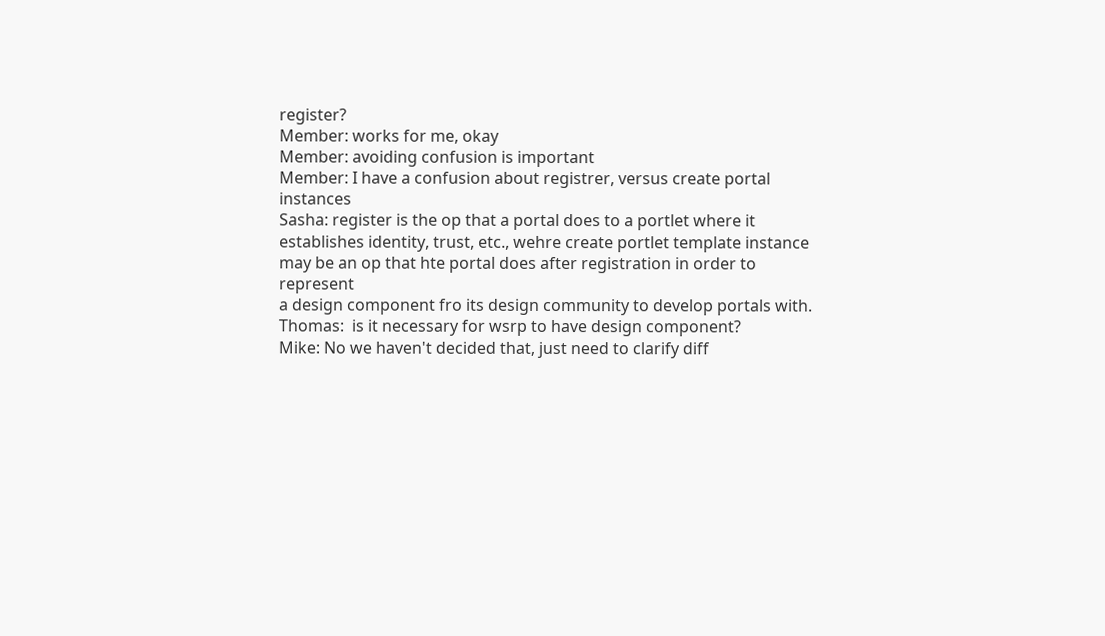register?
Member: works for me, okay
Member: avoiding confusion is important
Member: I have a confusion about registrer, versus create portal instances
Sasha: register is the op that a portal does to a portlet where it
establishes identity, trust, etc., wehre create portlet template instance
may be an op that hte portal does after registration in order to represent
a design component fro its design community to develop portals with.
Thomas:  is it necessary for wsrp to have design component?
Mike: No we haven't decided that, just need to clarify diff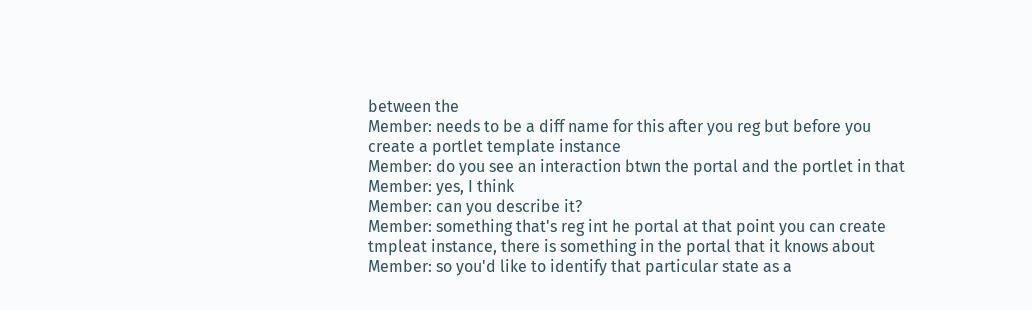between the
Member: needs to be a diff name for this after you reg but before you
create a portlet template instance
Member: do you see an interaction btwn the portal and the portlet in that
Member: yes, I think
Member: can you describe it?
Member: something that's reg int he portal at that point you can create
tmpleat instance, there is something in the portal that it knows about
Member: so you'd like to identify that particular state as a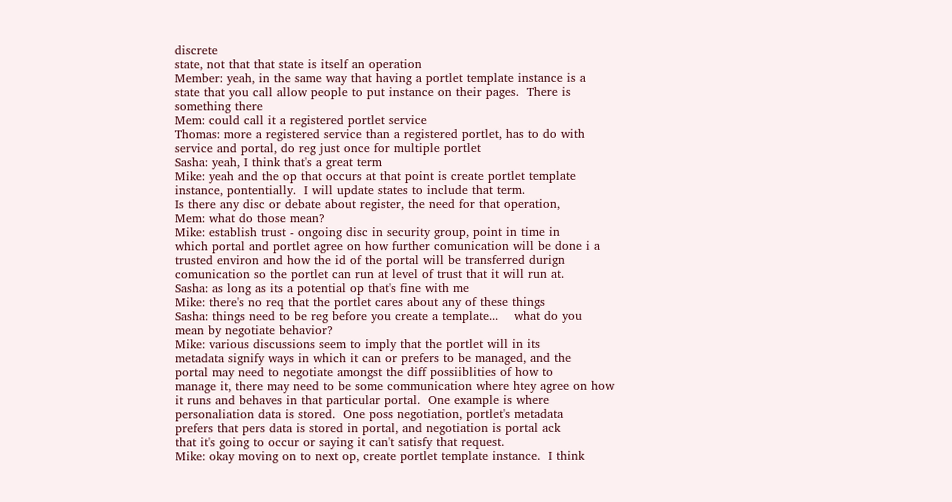discrete
state, not that that state is itself an operation
Member: yeah, in the same way that having a portlet template instance is a
state that you call allow people to put instance on their pages.  There is
something there
Mem: could call it a registered portlet service
Thomas: more a registered service than a registered portlet, has to do with
service and portal, do reg just once for multiple portlet
Sasha: yeah, I think that's a great term
Mike: yeah and the op that occurs at that point is create portlet template
instance, pontentially.  I will update states to include that term.
Is there any disc or debate about register, the need for that operation,
Mem: what do those mean?
Mike: establish trust - ongoing disc in security group, point in time in
which portal and portlet agree on how further comunication will be done i a
trusted environ and how the id of the portal will be transferred durign
comunication so the portlet can run at level of trust that it will run at.
Sasha: as long as its a potential op that's fine with me
Mike: there's no req that the portlet cares about any of these things
Sasha: things need to be reg before you create a template...    what do you
mean by negotiate behavior?
Mike: various discussions seem to imply that the portlet will in its
metadata signify ways in which it can or prefers to be managed, and the
portal may need to negotiate amongst the diff possiiblities of how to
manage it, there may need to be some communication where htey agree on how
it runs and behaves in that particular portal.  One example is where
personaliation data is stored.  One poss negotiation, portlet's metadata
prefers that pers data is stored in portal, and negotiation is portal ack
that it's going to occur or saying it can't satisfy that request.
Mike: okay moving on to next op, create portlet template instance.  I think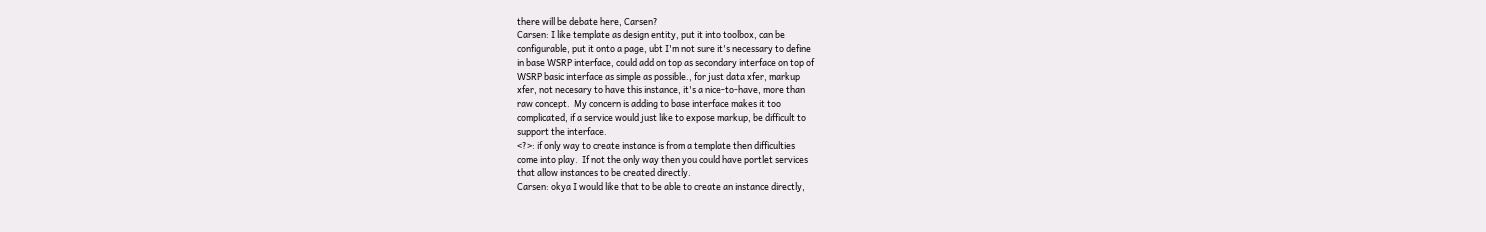there will be debate here, Carsen?
Carsen: I like template as design entity, put it into toolbox, can be
configurable, put it onto a page, ubt I'm not sure it's necessary to define
in base WSRP interface, could add on top as secondary interface on top of
WSRP basic interface as simple as possible., for just data xfer, markup
xfer, not necesary to have this instance, it's a nice-to-have, more than
raw concept.  My concern is adding to base interface makes it too
complicated, if a service would just like to expose markup, be difficult to
support the interface.
<?>: if only way to create instance is from a template then difficulties
come into play.  If not the only way then you could have portlet services
that allow instances to be created directly.
Carsen: okya I would like that to be able to create an instance directly,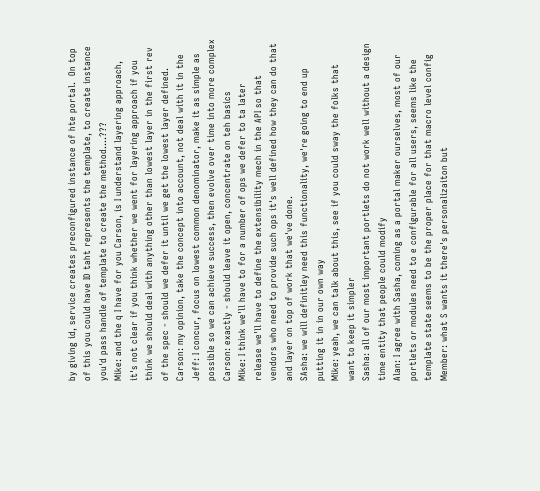by giving id, service creates preconfigured instance of hte portal.  On top
of this you could have ID taht represents the template, to create instance
you'd pass handle of template to create the method....???
Mike: and the q I have for you Carson, is I understand layering approach,
it's not clear if you think whether we went for layering approach if you
think we should deal with anything other than lowest layer in the first rev
of the spec - should we defer it until we get the lowest layer defined.
Carson: my opinion, take the concept into account, not deal with it in the
Jeff: I concur, focus on lowest common denominator, make it as simple as
possible so we can achieve success, then evolve over time into more complex
Carson: exactly - should leave it open, concentrate on teh basics
Mike: I think we'll have to for a number of ops we defer to ta later
release we'll have to define the extensibility mech in the API so that
vendors who need to provide such ops it's well defined how they can do that
and layer on top of work that we've done.
SAsha: we will definitley need this functionality, we're going to end up
putting it in in our own way
Mike: yeah, we can talk about this, see if you could sway the folks that
want to keep it simpler
Sasha: all of our most important portlets do not work well without a design
time entity that people could modify
Alan: I agree with Sasha, coming as a portal maker ourselves, most of our
portlets or modules need to e configurable for all users, seems like the
template state seems to be the proper place for that macro level config
Member: what S wants it there's personalizaiton but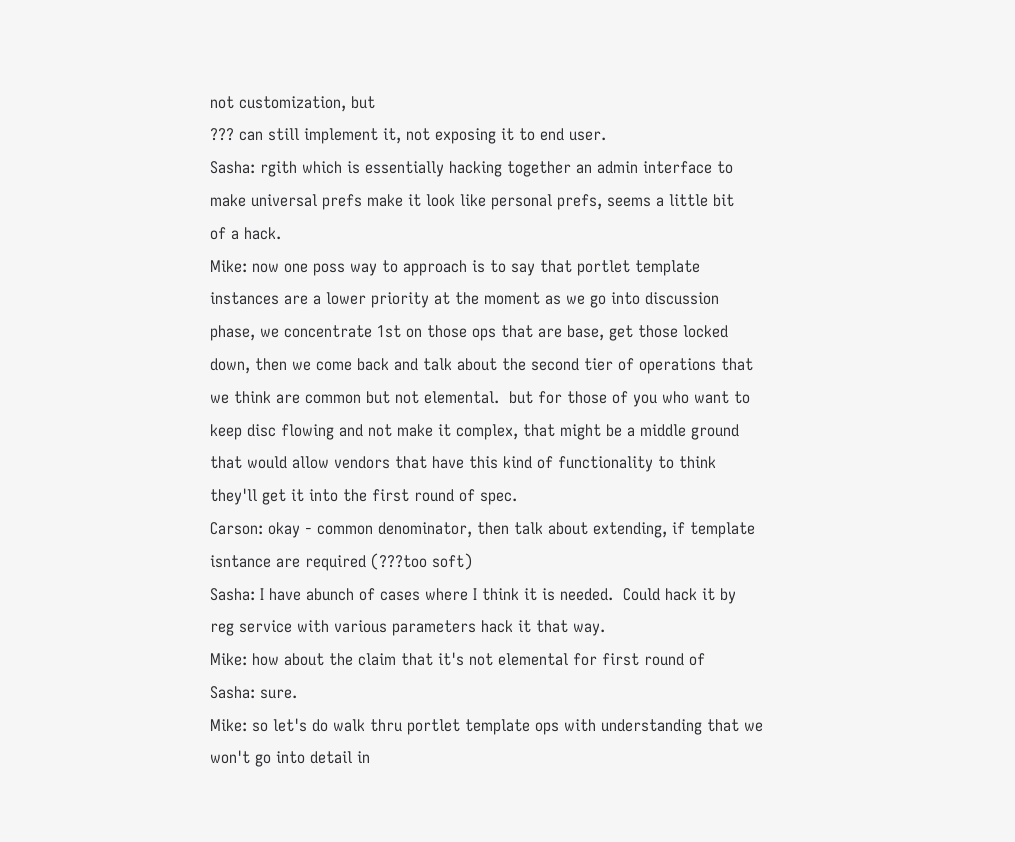not customization, but
??? can still implement it, not exposing it to end user.
Sasha: rgith which is essentially hacking together an admin interface to
make universal prefs make it look like personal prefs, seems a little bit
of a hack.
Mike: now one poss way to approach is to say that portlet template
instances are a lower priority at the moment as we go into discussion
phase, we concentrate 1st on those ops that are base, get those locked
down, then we come back and talk about the second tier of operations that
we think are common but not elemental.  but for those of you who want to
keep disc flowing and not make it complex, that might be a middle ground
that would allow vendors that have this kind of functionality to think
they'll get it into the first round of spec.
Carson: okay - common denominator, then talk about extending, if template
isntance are required (???too soft)
Sasha: I have abunch of cases where I think it is needed.  Could hack it by
reg service with various parameters hack it that way.
Mike: how about the claim that it's not elemental for first round of
Sasha: sure.
Mike: so let's do walk thru portlet template ops with understanding that we
won't go into detail in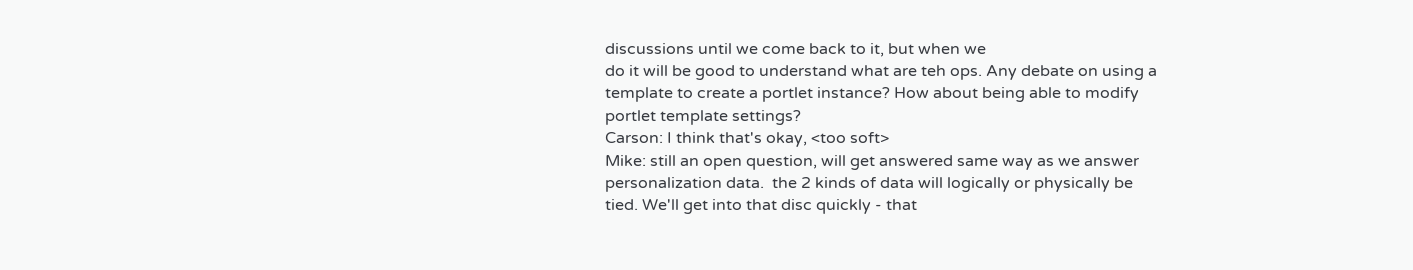discussions until we come back to it, but when we
do it will be good to understand what are teh ops. Any debate on using a
template to create a portlet instance? How about being able to modify
portlet template settings?
Carson: I think that's okay, <too soft>
Mike: still an open question, will get answered same way as we answer
personalization data.  the 2 kinds of data will logically or physically be
tied. We'll get into that disc quickly - that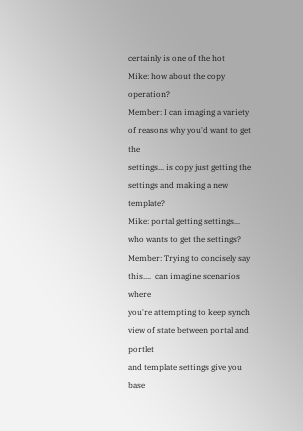certainly is one of the hot
Mike: how about the copy operation?
Member: I can imaging a variety of reasons why you'd want to get the
settings... is copy just getting the settings and making a new template?
Mike: portal getting settings... who wants to get the settings?
Member: Trying to concisely say this....  can imagine scenarios where
you're attempting to keep synch view of state between portal and portlet
and template settings give you base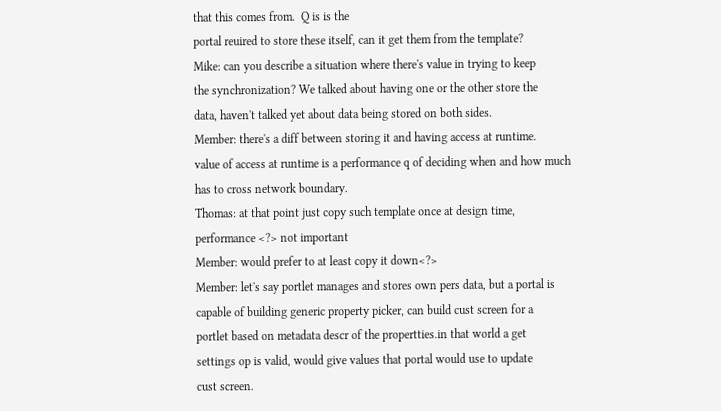that this comes from.  Q is is the
portal reuired to store these itself, can it get them from the template?
Mike: can you describe a situation where there's value in trying to keep
the synchronization? We talked about having one or the other store the
data, haven't talked yet about data being stored on both sides.
Member: there's a diff between storing it and having access at runtime.
value of access at runtime is a performance q of deciding when and how much
has to cross network boundary.
Thomas: at that point just copy such template once at design time,
performance <?> not important
Member: would prefer to at least copy it down<?>
Member: let's say portlet manages and stores own pers data, but a portal is
capable of building generic property picker, can build cust screen for a
portlet based on metadata descr of the propertties.in that world a get
settings op is valid, would give values that portal would use to update
cust screen.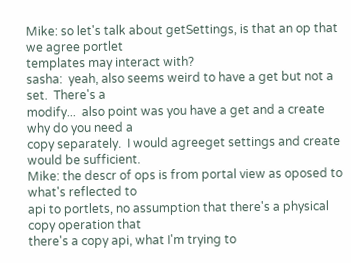Mike: so let's talk about getSettings, is that an op that we agree portlet
templates may interact with?
sasha:  yeah, also seems weird to have a get but not a set.  There's a
modify...  also point was you have a get and a create why do you need a
copy separately.  I would agreeget settings and create would be sufficient.
Mike: the descr of ops is from portal view as oposed to what's reflected to
api to portlets, no assumption that there's a physical copy operation that
there's a copy api, what I'm trying to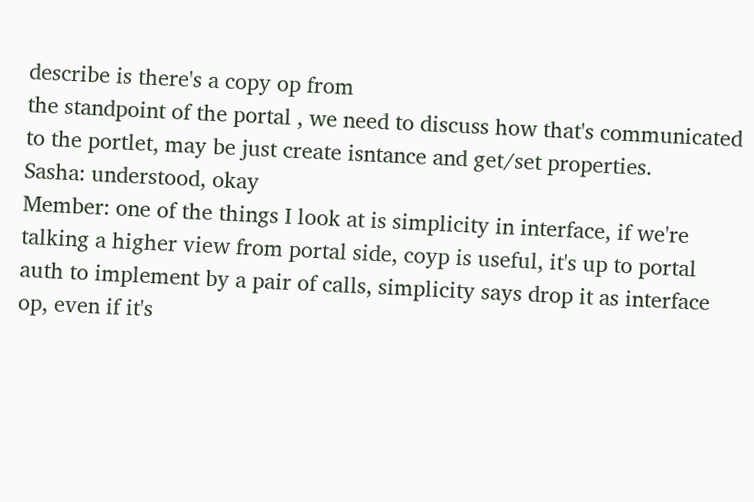describe is there's a copy op from
the standpoint of the portal , we need to discuss how that's communicated
to the portlet, may be just create isntance and get/set properties.
Sasha: understood, okay
Member: one of the things I look at is simplicity in interface, if we're
talking a higher view from portal side, coyp is useful, it's up to portal
auth to implement by a pair of calls, simplicity says drop it as interface
op, even if it's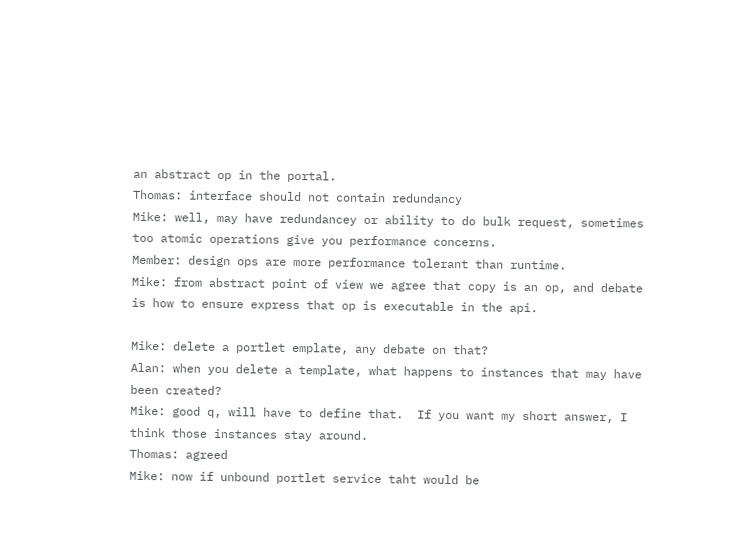an abstract op in the portal.
Thomas: interface should not contain redundancy
Mike: well, may have redundancey or ability to do bulk request, sometimes
too atomic operations give you performance concerns.
Member: design ops are more performance tolerant than runtime.
Mike: from abstract point of view we agree that copy is an op, and debate
is how to ensure express that op is executable in the api.

Mike: delete a portlet emplate, any debate on that?
Alan: when you delete a template, what happens to instances that may have
been created?
Mike: good q, will have to define that.  If you want my short answer, I
think those instances stay around.
Thomas: agreed
Mike: now if unbound portlet service taht would be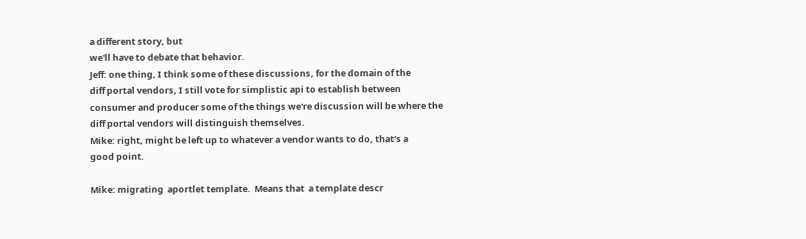a different story, but
we'll have to debate that behavior.
Jeff: one thing, I think some of these discussions, for the domain of the
diff portal vendors, I still vote for simplistic api to establish between
consumer and producer some of the things we're discussion will be where the
diff portal vendors will distinguish themselves.
Mike: right, might be left up to whatever a vendor wants to do, that's a
good point.

Mike: migrating  aportlet template.  Means that  a template descr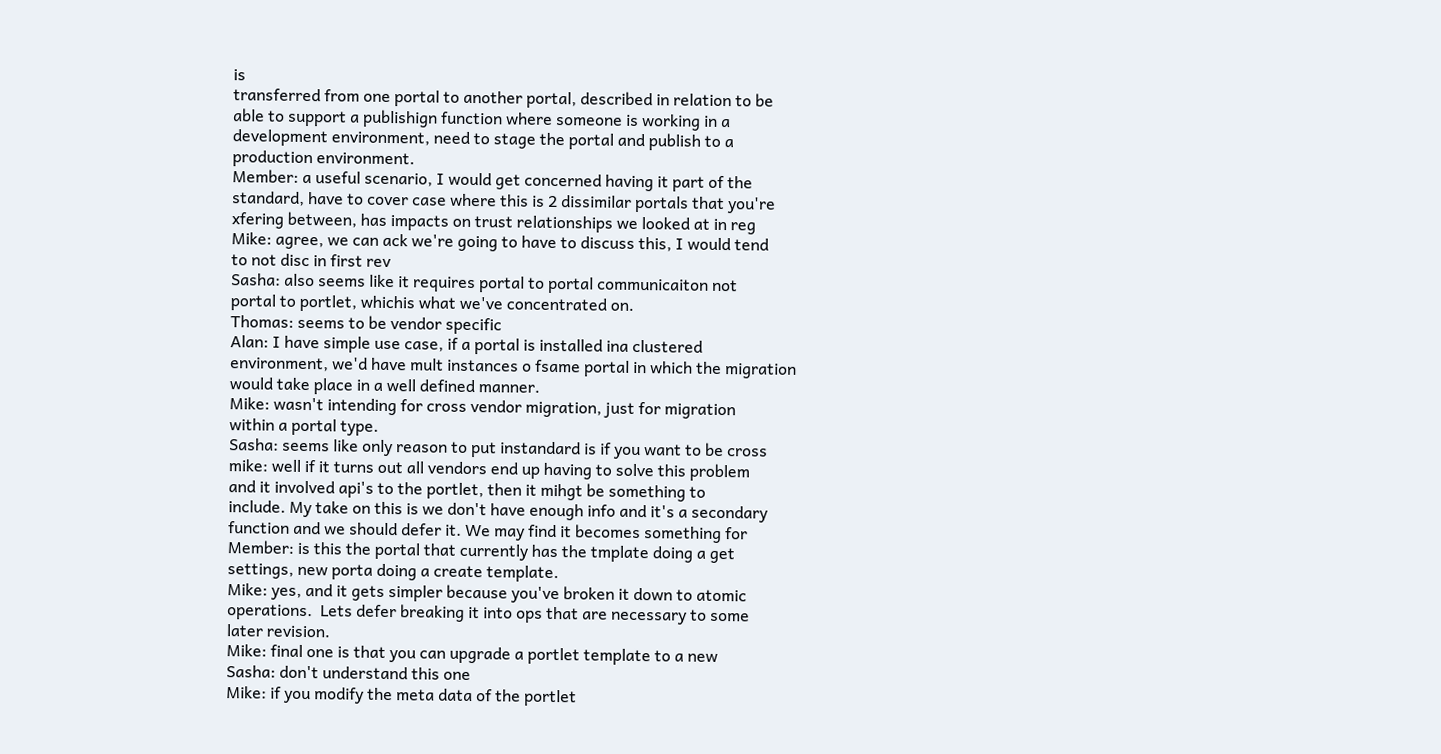is
transferred from one portal to another portal, described in relation to be
able to support a publishign function where someone is working in a
development environment, need to stage the portal and publish to a
production environment.
Member: a useful scenario, I would get concerned having it part of the
standard, have to cover case where this is 2 dissimilar portals that you're
xfering between, has impacts on trust relationships we looked at in reg
Mike: agree, we can ack we're going to have to discuss this, I would tend
to not disc in first rev
Sasha: also seems like it requires portal to portal communicaiton not
portal to portlet, whichis what we've concentrated on.
Thomas: seems to be vendor specific
Alan: I have simple use case, if a portal is installed ina clustered
environment, we'd have mult instances o fsame portal in which the migration
would take place in a well defined manner.
Mike: wasn't intending for cross vendor migration, just for migration
within a portal type.
Sasha: seems like only reason to put instandard is if you want to be cross
mike: well if it turns out all vendors end up having to solve this problem
and it involved api's to the portlet, then it mihgt be something to
include. My take on this is we don't have enough info and it's a secondary
function and we should defer it. We may find it becomes something for
Member: is this the portal that currently has the tmplate doing a get
settings, new porta doing a create template.
Mike: yes, and it gets simpler because you've broken it down to atomic
operations.  Lets defer breaking it into ops that are necessary to some
later revision.
Mike: final one is that you can upgrade a portlet template to a new
Sasha: don't understand this one
Mike: if you modify the meta data of the portlet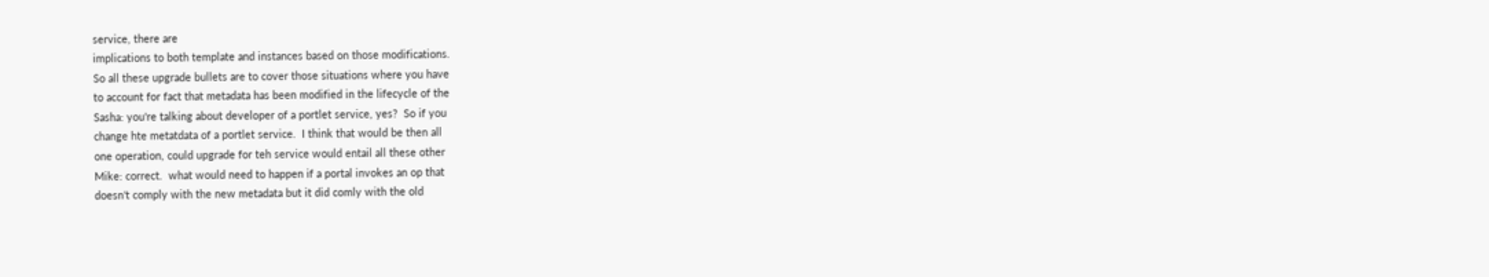service, there are
implications to both template and instances based on those modifications.
So all these upgrade bullets are to cover those situations where you have
to account for fact that metadata has been modified in the lifecycle of the
Sasha: you're talking about developer of a portlet service, yes?  So if you
change hte metatdata of a portlet service.  I think that would be then all
one operation, could upgrade for teh service would entail all these other
Mike: correct.  what would need to happen if a portal invokes an op that
doesn't comply with the new metadata but it did comly with the old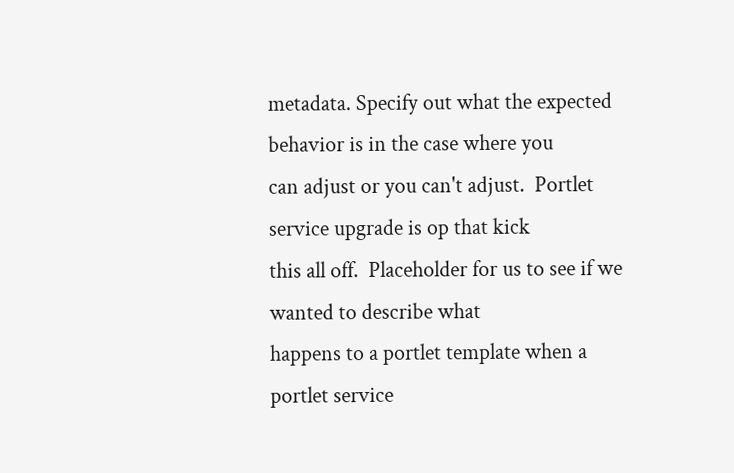metadata. Specify out what the expected behavior is in the case where you
can adjust or you can't adjust.  Portlet service upgrade is op that kick
this all off.  Placeholder for us to see if we wanted to describe what
happens to a portlet template when a portlet service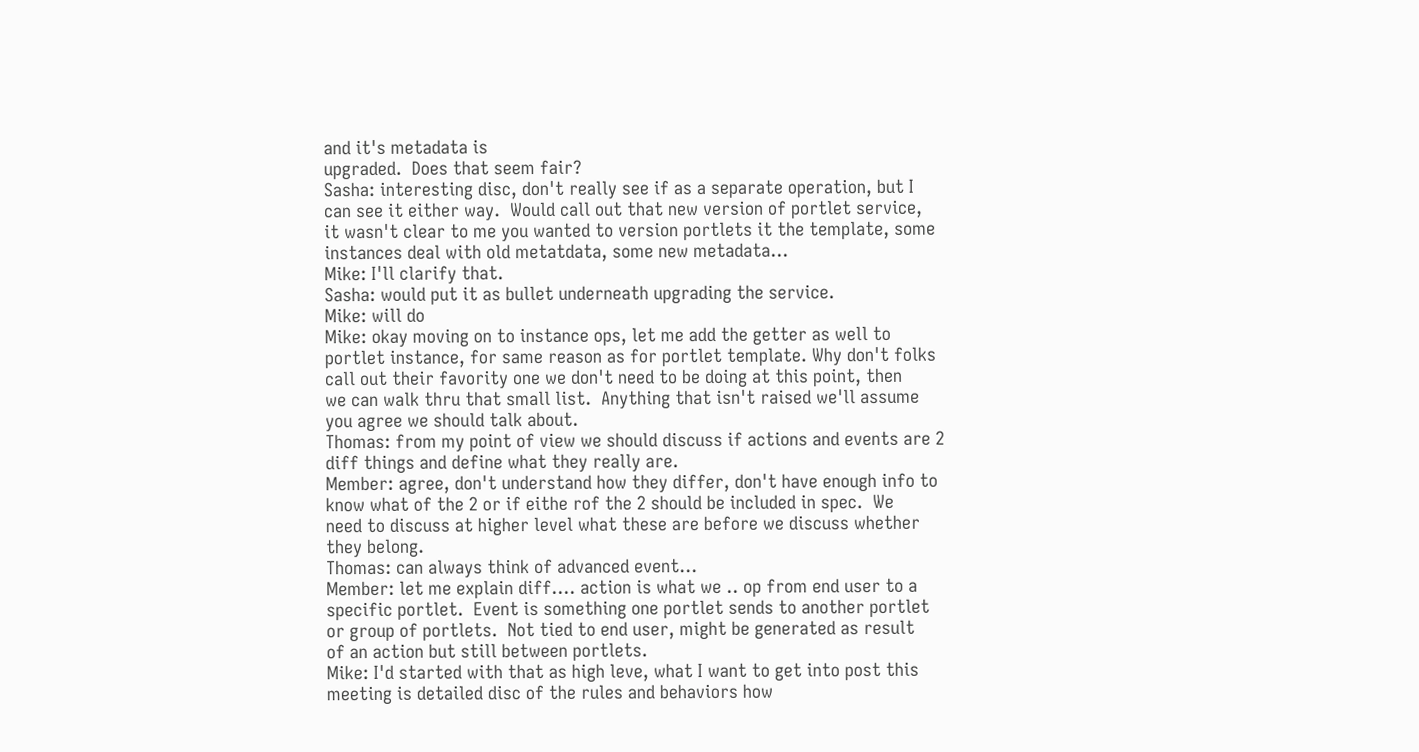and it's metadata is
upgraded.  Does that seem fair?
Sasha: interesting disc, don't really see if as a separate operation, but I
can see it either way.  Would call out that new version of portlet service,
it wasn't clear to me you wanted to version portlets it the template, some
instances deal with old metatdata, some new metadata...
Mike: I'll clarify that.
Sasha: would put it as bullet underneath upgrading the service.
Mike: will do
Mike: okay moving on to instance ops, let me add the getter as well to
portlet instance, for same reason as for portlet template. Why don't folks
call out their favority one we don't need to be doing at this point, then
we can walk thru that small list.  Anything that isn't raised we'll assume
you agree we should talk about.
Thomas: from my point of view we should discuss if actions and events are 2
diff things and define what they really are.
Member: agree, don't understand how they differ, don't have enough info to
know what of the 2 or if eithe rof the 2 should be included in spec.  We
need to discuss at higher level what these are before we discuss whether
they belong.
Thomas: can always think of advanced event...
Member: let me explain diff.... action is what we .. op from end user to a
specific portlet.  Event is something one portlet sends to another portlet
or group of portlets.  Not tied to end user, might be generated as result
of an action but still between portlets.
Mike: I'd started with that as high leve, what I want to get into post this
meeting is detailed disc of the rules and behaviors how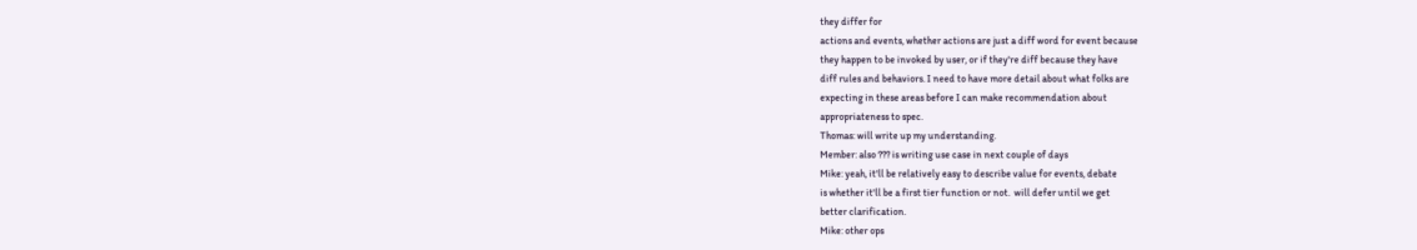they differ for
actions and events, whether actions are just a diff word for event because
they happen to be invoked by user, or if they're diff because they have
diff rules and behaviors. I need to have more detail about what folks are
expecting in these areas before I can make recommendation about
appropriateness to spec.
Thomas: will write up my understanding.
Member: also ??? is writing use case in next couple of days
Mike: yeah, it'll be relatively easy to describe value for events, debate
is whether it'll be a first tier function or not.  will defer until we get
better clarification.
Mike: other ops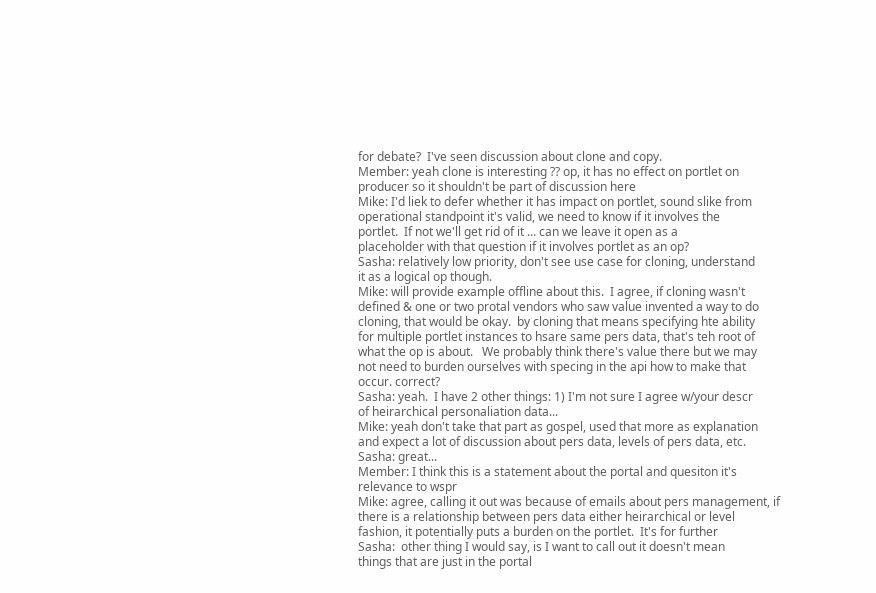for debate?  I've seen discussion about clone and copy.
Member: yeah clone is interesting ?? op, it has no effect on portlet on
producer so it shouldn't be part of discussion here
Mike: I'd liek to defer whether it has impact on portlet, sound slike from
operational standpoint it's valid, we need to know if it involves the
portlet.  If not we'll get rid of it ... can we leave it open as a
placeholder with that question if it involves portlet as an op?
Sasha: relatively low priority, don't see use case for cloning, understand
it as a logical op though.
Mike: will provide example offline about this.  I agree, if cloning wasn't
defined & one or two protal vendors who saw value invented a way to do
cloning, that would be okay.  by cloning that means specifying hte ability
for multiple portlet instances to hsare same pers data, that's teh root of
what the op is about.   We probably think there's value there but we may
not need to burden ourselves with specing in the api how to make that
occur. correct?
Sasha: yeah.  I have 2 other things: 1) I'm not sure I agree w/your descr
of heirarchical personaliation data...
Mike: yeah don't take that part as gospel, used that more as explanation
and expect a lot of discussion about pers data, levels of pers data, etc.
Sasha: great...
Member: I think this is a statement about the portal and quesiton it's
relevance to wspr
Mike: agree, calling it out was because of emails about pers management, if
there is a relationship between pers data either heirarchical or level
fashion, it potentially puts a burden on the portlet.  It's for further
Sasha:  other thing I would say, is I want to call out it doesn't mean
things that are just in the portal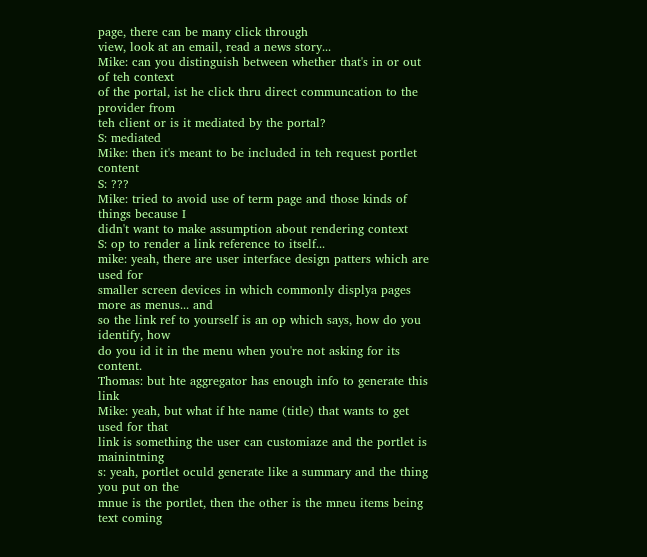page, there can be many click through
view, look at an email, read a news story...
Mike: can you distinguish between whether that's in or out of teh context
of the portal, ist he click thru direct communcation to the provider from
teh client or is it mediated by the portal?
S: mediated
Mike: then it's meant to be included in teh request portlet content
S: ???
Mike: tried to avoid use of term page and those kinds of things because I
didn't want to make assumption about rendering context
S: op to render a link reference to itself...
mike: yeah, there are user interface design patters which are used for
smaller screen devices in which commonly displya pages more as menus... and
so the link ref to yourself is an op which says, how do you identify, how
do you id it in the menu when you're not asking for its content.
Thomas: but hte aggregator has enough info to generate this link
Mike: yeah, but what if hte name (title) that wants to get used for that
link is something the user can customiaze and the portlet is mainintning
s: yeah, portlet oculd generate like a summary and the thing you put on the
mnue is the portlet, then the other is the mneu items being text coming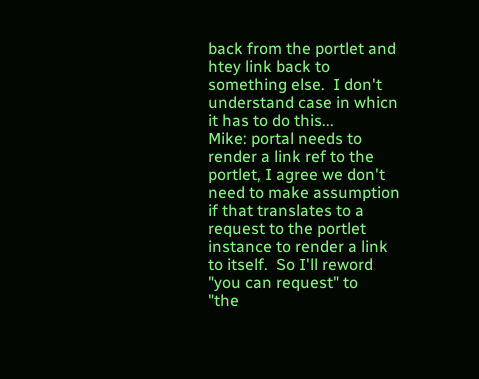back from the portlet and htey link back to something else.  I don't
understand case in whicn it has to do this...
Mike: portal needs to render a link ref to the portlet, I agree we don't
need to make assumption if that translates to a request to the portlet
instance to render a link to itself.  So I'll reword "you can request" to
"the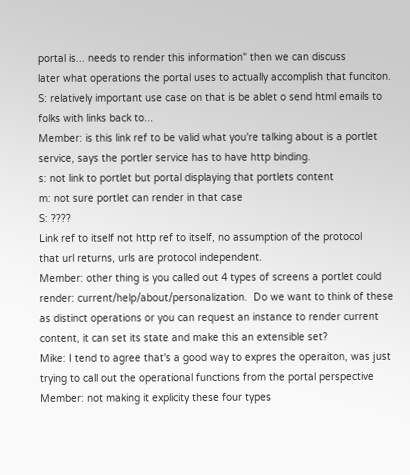portal is... needs to render this information" then we can discuss
later what operations the portal uses to actually accomplish that funciton.
S: relatively important use case on that is be ablet o send html emails to
folks with links back to...
Member: is this link ref to be valid what you're talking about is a portlet
service, says the portler service has to have http binding.
s: not link to portlet but portal displaying that portlets content
m: not sure portlet can render in that case
S: ????
Link ref to itself not http ref to itself, no assumption of the protocol
that url returns, urls are protocol independent.
Member: other thing is you called out 4 types of screens a portlet could
render: current/help/about/personalization.  Do we want to think of these
as distinct operations or you can request an instance to render current
content, it can set its state and make this an extensible set?
Mike: I tend to agree that's a good way to expres the operaiton, was just
trying to call out the operational functions from the portal perspective
Member: not making it explicity these four types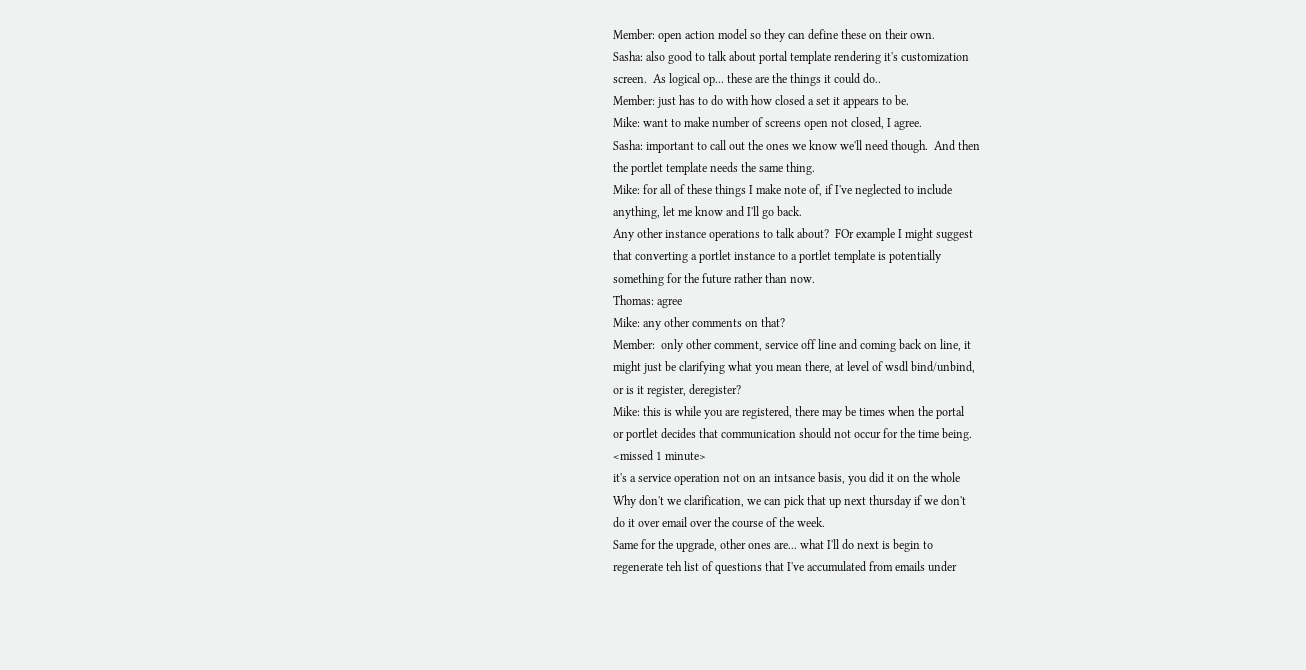Member: open action model so they can define these on their own.
Sasha: also good to talk about portal template rendering it's customization
screen.  As logical op... these are the things it could do..
Member: just has to do with how closed a set it appears to be.
Mike: want to make number of screens open not closed, I agree.
Sasha: important to call out the ones we know we'll need though.  And then
the portlet template needs the same thing.
Mike: for all of these things I make note of, if I've neglected to include
anything, let me know and I'll go back.
Any other instance operations to talk about?  FOr example I might suggest
that converting a portlet instance to a portlet template is potentially
something for the future rather than now.
Thomas: agree
Mike: any other comments on that?
Member:  only other comment, service off line and coming back on line, it
might just be clarifying what you mean there, at level of wsdl bind/unbind,
or is it register, deregister?
Mike: this is while you are registered, there may be times when the portal
or portlet decides that communication should not occur for the time being.
<missed 1 minute>
it's a service operation not on an intsance basis, you did it on the whole
Why don't we clarification, we can pick that up next thursday if we don't
do it over email over the course of the week.
Same for the upgrade, other ones are... what I'll do next is begin to
regenerate teh list of questions that I've accumulated from emails under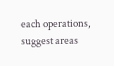each operations, suggest areas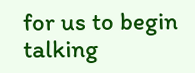for us to begin talking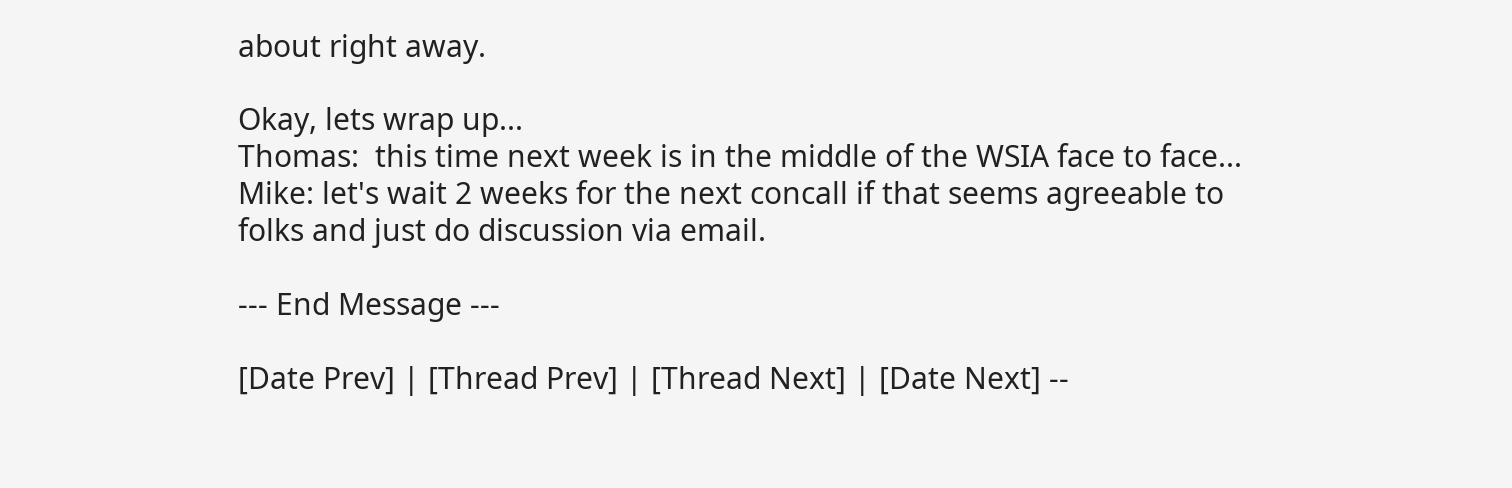about right away.

Okay, lets wrap up...
Thomas:  this time next week is in the middle of the WSIA face to face...
Mike: let's wait 2 weeks for the next concall if that seems agreeable to
folks and just do discussion via email.

--- End Message ---

[Date Prev] | [Thread Prev] | [Thread Next] | [Date Next] --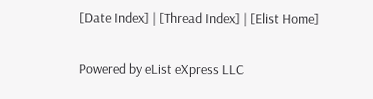[Date Index] | [Thread Index] | [Elist Home]

Powered by eList eXpress LLC